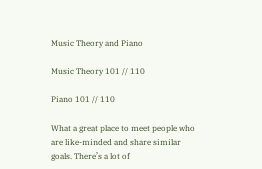Music Theory and Piano

Music Theory 101 // 110

Piano 101 // 110

What a great place to meet people who are like-minded and share similar goals. There’s a lot of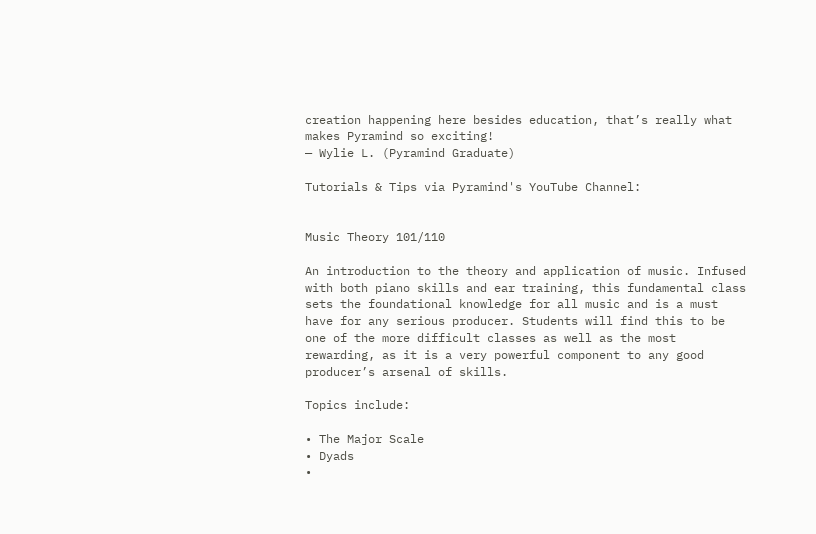creation happening here besides education, that’s really what makes Pyramind so exciting!
— Wylie L. (Pyramind Graduate)

Tutorials & Tips via Pyramind's YouTube Channel:


Music Theory 101/110

An introduction to the theory and application of music. Infused with both piano skills and ear training, this fundamental class sets the foundational knowledge for all music and is a must have for any serious producer. Students will find this to be one of the more difficult classes as well as the most rewarding, as it is a very powerful component to any good producer’s arsenal of skills.

Topics include:

• The Major Scale
• Dyads
•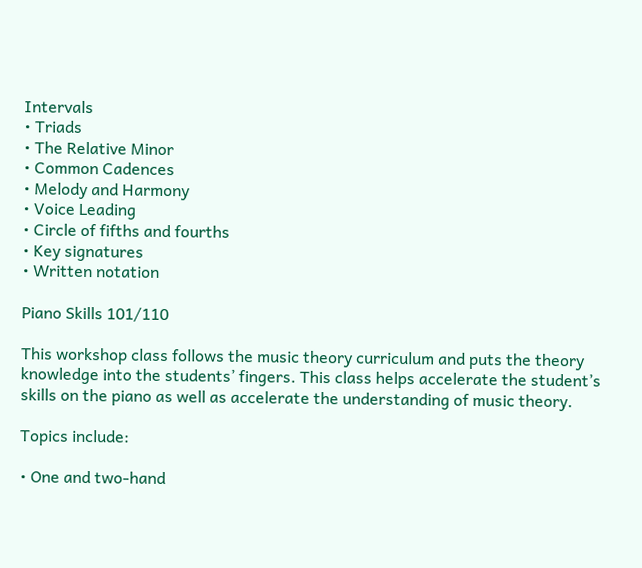Intervals
• Triads
• The Relative Minor
• Common Cadences
• Melody and Harmony
• Voice Leading
• Circle of fifths and fourths
• Key signatures
• Written notation

Piano Skills 101/110

This workshop class follows the music theory curriculum and puts the theory knowledge into the students’ fingers. This class helps accelerate the student’s skills on the piano as well as accelerate the understanding of music theory.

Topics include:

• One and two-hand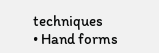techniques
• Hand forms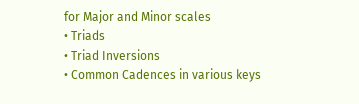for Major and Minor scales
• Triads
• Triad Inversions
• Common Cadences in various keys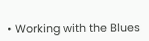• Working with the Blues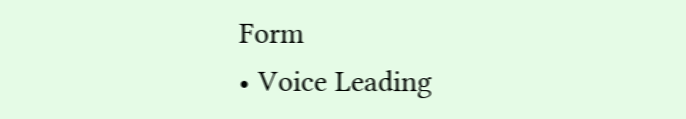Form
• Voice Leading